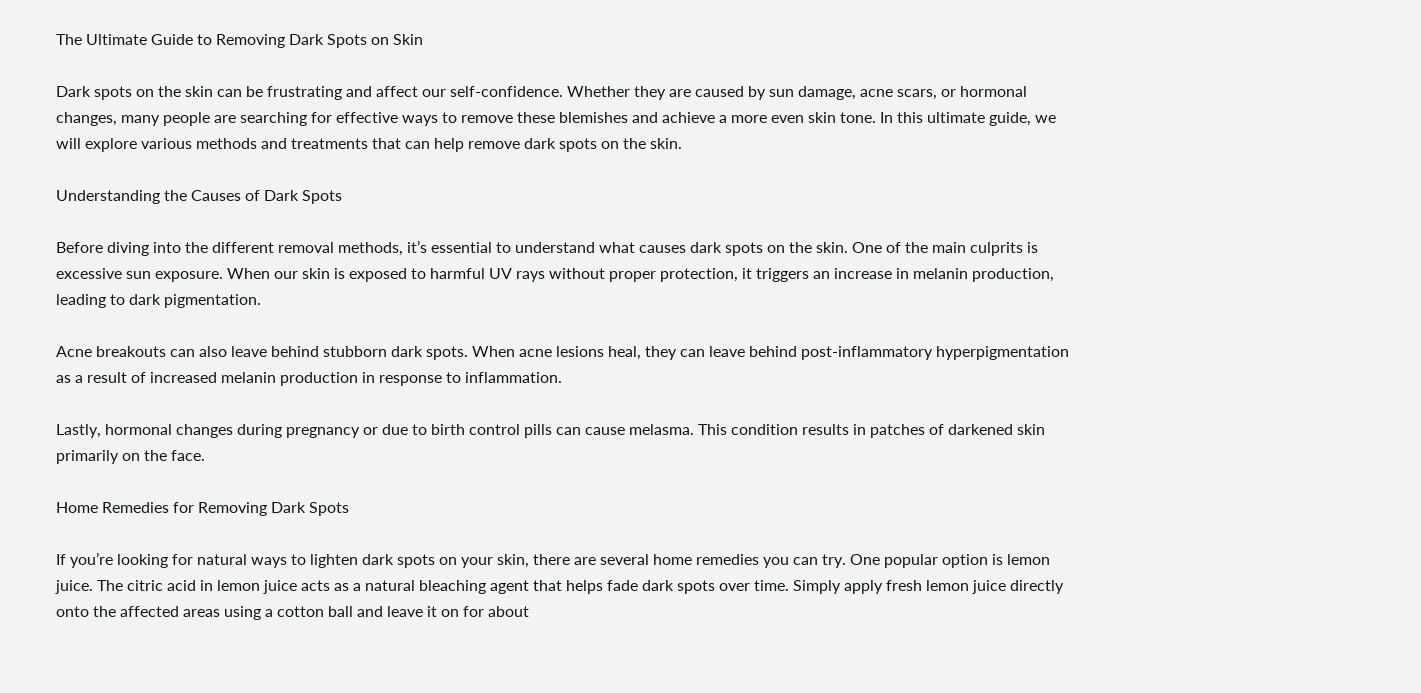The Ultimate Guide to Removing Dark Spots on Skin

Dark spots on the skin can be frustrating and affect our self-confidence. Whether they are caused by sun damage, acne scars, or hormonal changes, many people are searching for effective ways to remove these blemishes and achieve a more even skin tone. In this ultimate guide, we will explore various methods and treatments that can help remove dark spots on the skin.

Understanding the Causes of Dark Spots

Before diving into the different removal methods, it’s essential to understand what causes dark spots on the skin. One of the main culprits is excessive sun exposure. When our skin is exposed to harmful UV rays without proper protection, it triggers an increase in melanin production, leading to dark pigmentation.

Acne breakouts can also leave behind stubborn dark spots. When acne lesions heal, they can leave behind post-inflammatory hyperpigmentation as a result of increased melanin production in response to inflammation.

Lastly, hormonal changes during pregnancy or due to birth control pills can cause melasma. This condition results in patches of darkened skin primarily on the face.

Home Remedies for Removing Dark Spots

If you’re looking for natural ways to lighten dark spots on your skin, there are several home remedies you can try. One popular option is lemon juice. The citric acid in lemon juice acts as a natural bleaching agent that helps fade dark spots over time. Simply apply fresh lemon juice directly onto the affected areas using a cotton ball and leave it on for about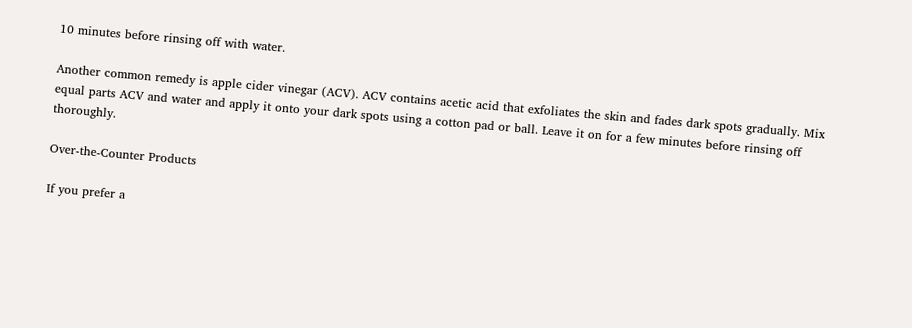10 minutes before rinsing off with water.

Another common remedy is apple cider vinegar (ACV). ACV contains acetic acid that exfoliates the skin and fades dark spots gradually. Mix equal parts ACV and water and apply it onto your dark spots using a cotton pad or ball. Leave it on for a few minutes before rinsing off thoroughly.

Over-the-Counter Products

If you prefer a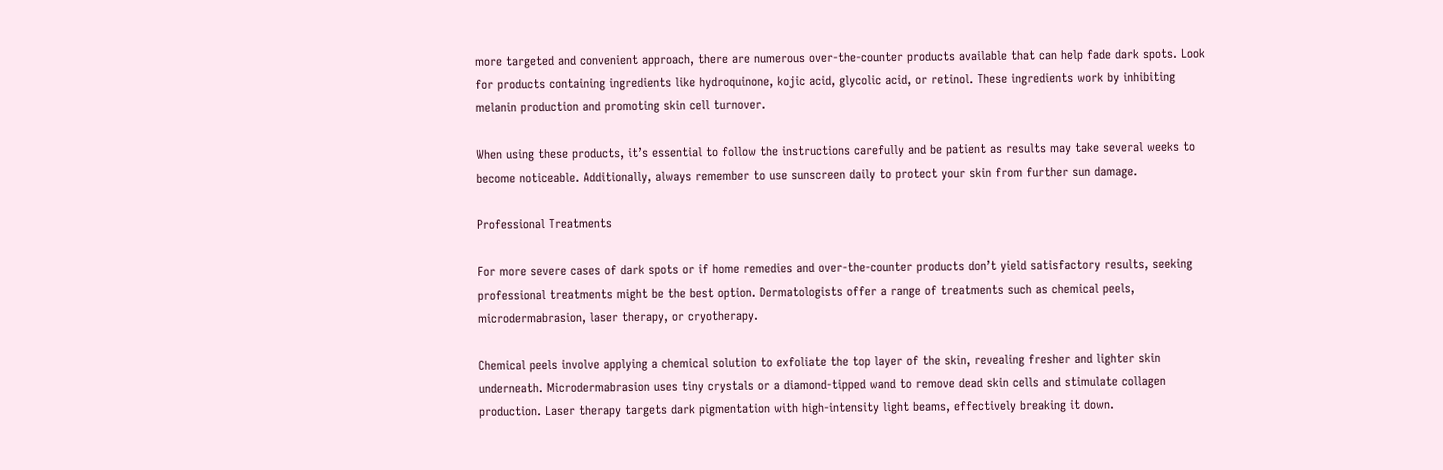more targeted and convenient approach, there are numerous over-the-counter products available that can help fade dark spots. Look for products containing ingredients like hydroquinone, kojic acid, glycolic acid, or retinol. These ingredients work by inhibiting melanin production and promoting skin cell turnover.

When using these products, it’s essential to follow the instructions carefully and be patient as results may take several weeks to become noticeable. Additionally, always remember to use sunscreen daily to protect your skin from further sun damage.

Professional Treatments

For more severe cases of dark spots or if home remedies and over-the-counter products don’t yield satisfactory results, seeking professional treatments might be the best option. Dermatologists offer a range of treatments such as chemical peels, microdermabrasion, laser therapy, or cryotherapy.

Chemical peels involve applying a chemical solution to exfoliate the top layer of the skin, revealing fresher and lighter skin underneath. Microdermabrasion uses tiny crystals or a diamond-tipped wand to remove dead skin cells and stimulate collagen production. Laser therapy targets dark pigmentation with high-intensity light beams, effectively breaking it down.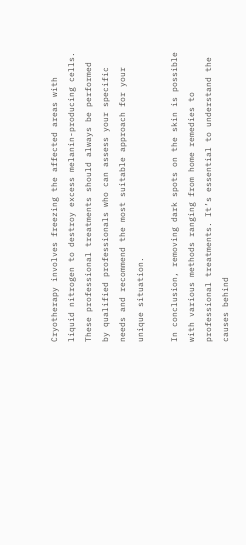Cryotherapy involves freezing the affected areas with liquid nitrogen to destroy excess melanin-producing cells. These professional treatments should always be performed by qualified professionals who can assess your specific needs and recommend the most suitable approach for your unique situation.

In conclusion, removing dark spots on the skin is possible with various methods ranging from home remedies to professional treatments. It’s essential to understand the causes behind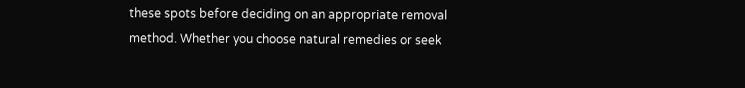these spots before deciding on an appropriate removal method. Whether you choose natural remedies or seek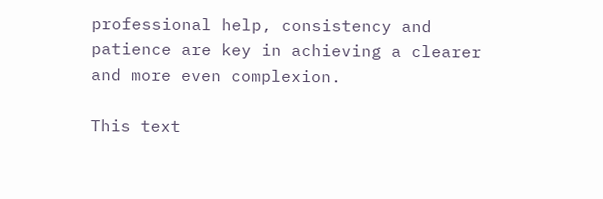professional help, consistency and patience are key in achieving a clearer and more even complexion.

This text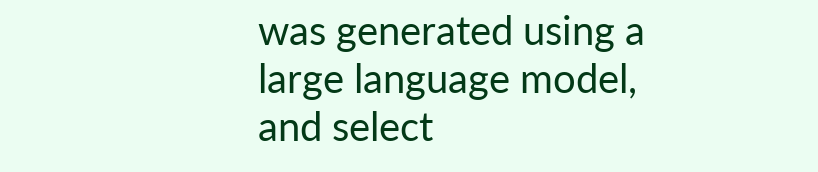was generated using a large language model, and select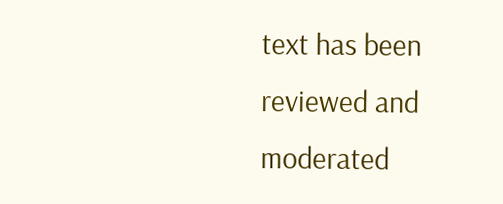text has been reviewed and moderated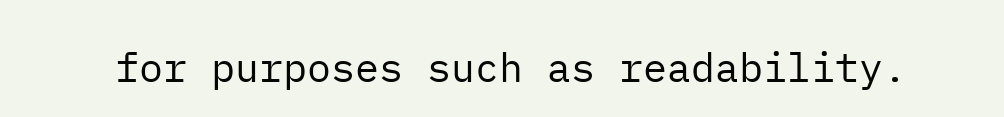for purposes such as readability.